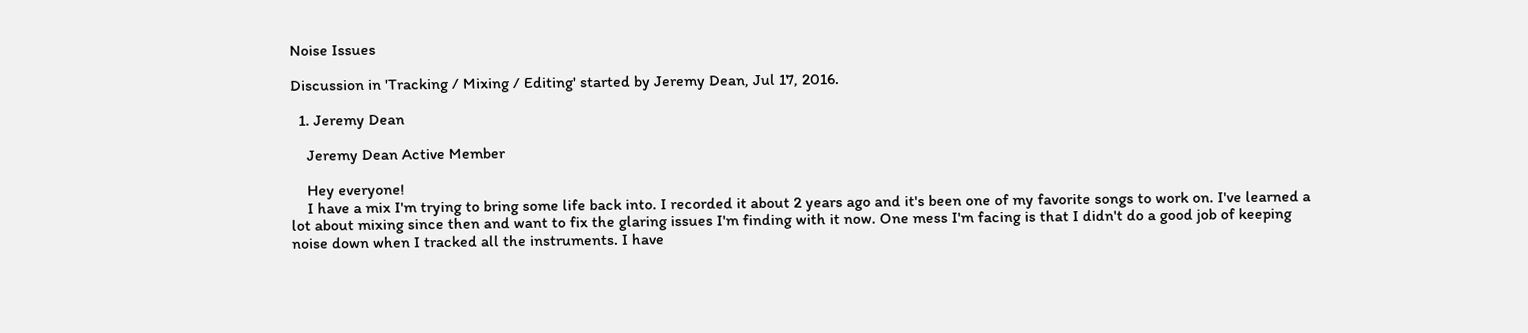Noise Issues

Discussion in 'Tracking / Mixing / Editing' started by Jeremy Dean, Jul 17, 2016.

  1. Jeremy Dean

    Jeremy Dean Active Member

    Hey everyone!
    I have a mix I'm trying to bring some life back into. I recorded it about 2 years ago and it's been one of my favorite songs to work on. I've learned a lot about mixing since then and want to fix the glaring issues I'm finding with it now. One mess I'm facing is that I didn't do a good job of keeping noise down when I tracked all the instruments. I have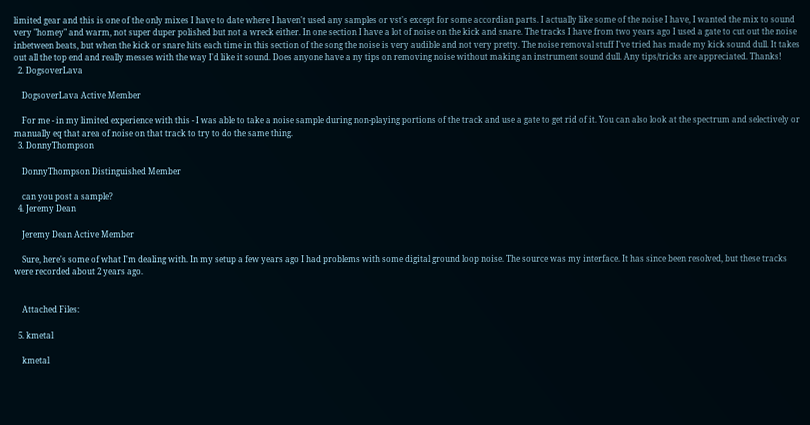limited gear and this is one of the only mixes I have to date where I haven't used any samples or vst's except for some accordian parts. I actually like some of the noise I have, I wanted the mix to sound very "homey" and warm, not super duper polished but not a wreck either. In one section I have a lot of noise on the kick and snare. The tracks I have from two years ago I used a gate to cut out the noise inbetween beats, but when the kick or snare hits each time in this section of the song the noise is very audible and not very pretty. The noise removal stuff I've tried has made my kick sound dull. It takes out all the top end and really messes with the way I'd like it sound. Does anyone have a ny tips on removing noise without making an instrument sound dull. Any tips/tricks are appreciated. Thanks!
  2. DogsoverLava

    DogsoverLava Active Member

    For me - in my limited experience with this - I was able to take a noise sample during non-playing portions of the track and use a gate to get rid of it. You can also look at the spectrum and selectively or manually eq that area of noise on that track to try to do the same thing.
  3. DonnyThompson

    DonnyThompson Distinguished Member

    can you post a sample?
  4. Jeremy Dean

    Jeremy Dean Active Member

    Sure, here's some of what I'm dealing with. In my setup a few years ago I had problems with some digital ground loop noise. The source was my interface. It has since been resolved, but these tracks were recorded about 2 years ago.


    Attached Files:

  5. kmetal

    kmetal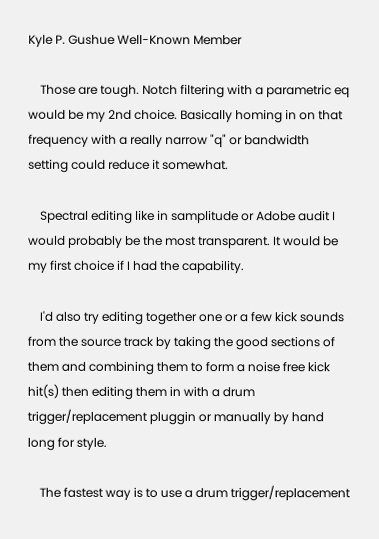Kyle P. Gushue Well-Known Member

    Those are tough. Notch filtering with a parametric eq would be my 2nd choice. Basically homing in on that frequency with a really narrow "q" or bandwidth setting could reduce it somewhat.

    Spectral editing like in samplitude or Adobe audit I would probably be the most transparent. It would be my first choice if I had the capability.

    I'd also try editing together one or a few kick sounds from the source track by taking the good sections of them and combining them to form a noise free kick hit(s) then editing them in with a drum trigger/replacement pluggin or manually by hand long for style.

    The fastest way is to use a drum trigger/replacement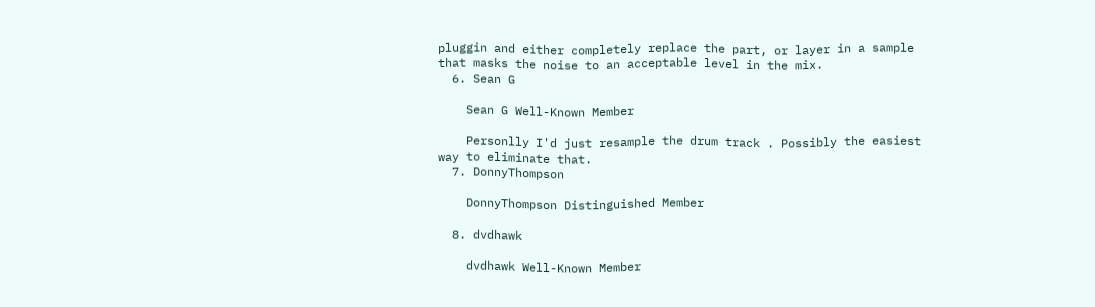pluggin and either completely replace the part, or layer in a sample that masks the noise to an acceptable level in the mix.
  6. Sean G

    Sean G Well-Known Member

    Personlly I'd just resample the drum track . Possibly the easiest way to eliminate that.
  7. DonnyThompson

    DonnyThompson Distinguished Member

  8. dvdhawk

    dvdhawk Well-Known Member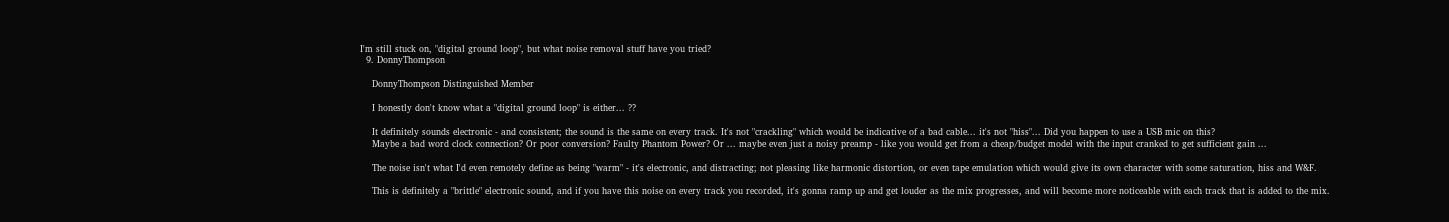I'm still stuck on, "digital ground loop", but what noise removal stuff have you tried?
  9. DonnyThompson

    DonnyThompson Distinguished Member

    I honestly don't know what a "digital ground loop" is either... ??

    It definitely sounds electronic - and consistent; the sound is the same on every track. It's not "crackling" which would be indicative of a bad cable... it's not "hiss"... Did you happen to use a USB mic on this?
    Maybe a bad word clock connection? Or poor conversion? Faulty Phantom Power? Or ... maybe even just a noisy preamp - like you would get from a cheap/budget model with the input cranked to get sufficient gain ...

    The noise isn't what I'd even remotely define as being "warm" - it's electronic, and distracting; not pleasing like harmonic distortion, or even tape emulation which would give its own character with some saturation, hiss and W&F.

    This is definitely a "brittle" electronic sound, and if you have this noise on every track you recorded, it's gonna ramp up and get louder as the mix progresses, and will become more noticeable with each track that is added to the mix.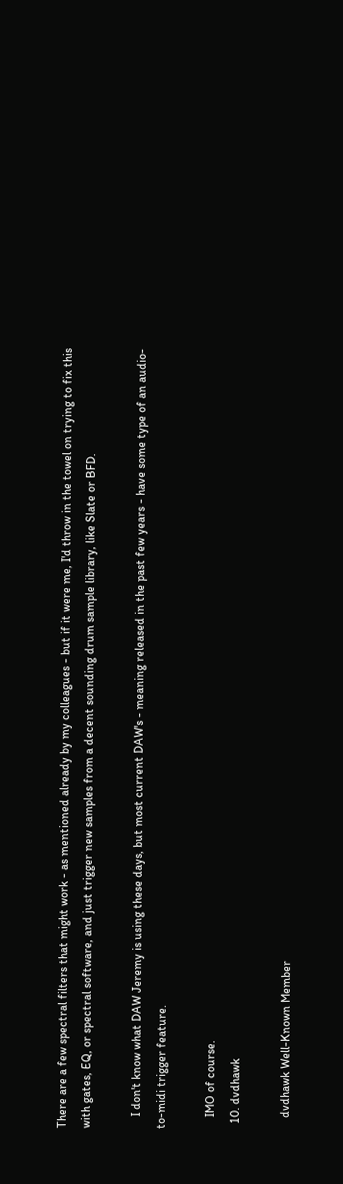There are a few spectral filters that might work - as mentioned already by my colleagues - but if it were me, I'd throw in the towel on trying to fix this with gates, EQ, or spectral software, and just trigger new samples from a decent sounding drum sample library, like Slate or BFD.

    I don't know what DAW Jeremy is using these days, but most current DAW's - meaning released in the past few years - have some type of an audio-to-midi trigger feature.

    IMO of course.
  10. dvdhawk

    dvdhawk Well-Known Member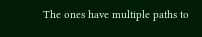The ones have multiple paths to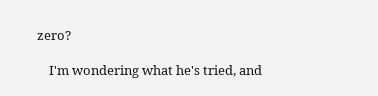zero?

    I'm wondering what he's tried, and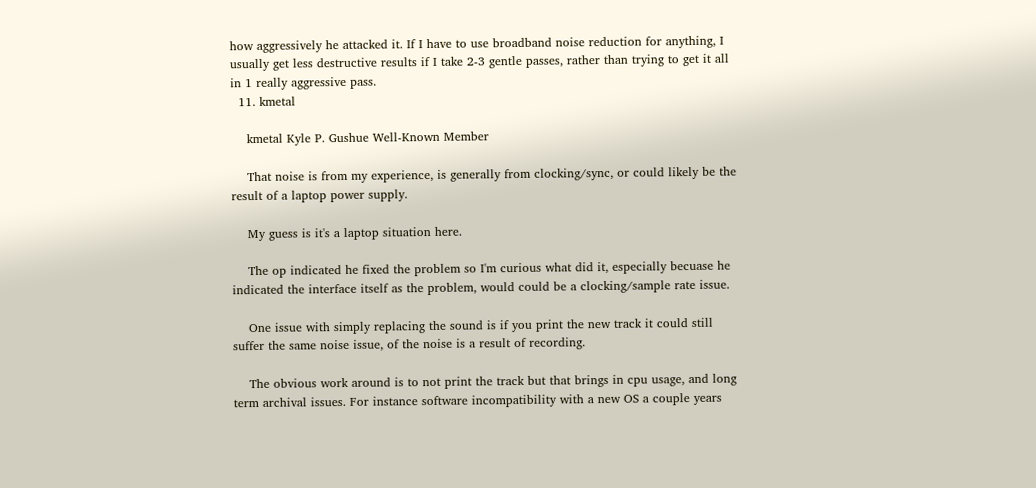how aggressively he attacked it. If I have to use broadband noise reduction for anything, I usually get less destructive results if I take 2-3 gentle passes, rather than trying to get it all in 1 really aggressive pass.
  11. kmetal

    kmetal Kyle P. Gushue Well-Known Member

    That noise is from my experience, is generally from clocking/sync, or could likely be the result of a laptop power supply.

    My guess is it's a laptop situation here.

    The op indicated he fixed the problem so I'm curious what did it, especially becuase he indicated the interface itself as the problem, would could be a clocking/sample rate issue.

    One issue with simply replacing the sound is if you print the new track it could still suffer the same noise issue, of the noise is a result of recording.

    The obvious work around is to not print the track but that brings in cpu usage, and long term archival issues. For instance software incompatibility with a new OS a couple years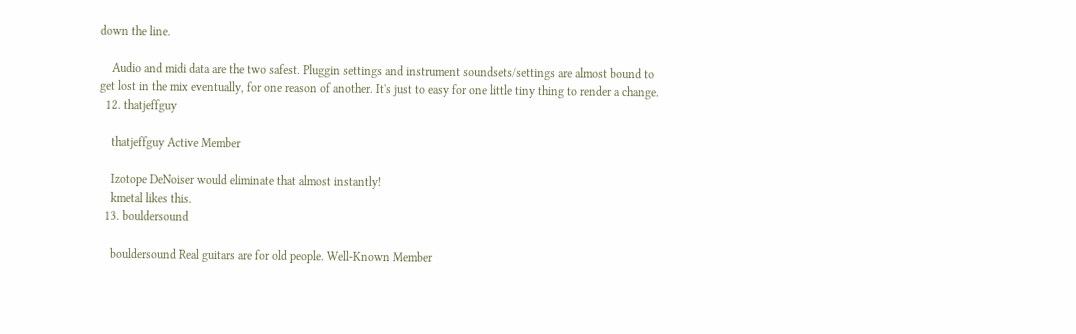down the line.

    Audio and midi data are the two safest. Pluggin settings and instrument soundsets/settings are almost bound to get lost in the mix eventually, for one reason of another. It's just to easy for one little tiny thing to render a change.
  12. thatjeffguy

    thatjeffguy Active Member

    Izotope DeNoiser would eliminate that almost instantly!
    kmetal likes this.
  13. bouldersound

    bouldersound Real guitars are for old people. Well-Known Member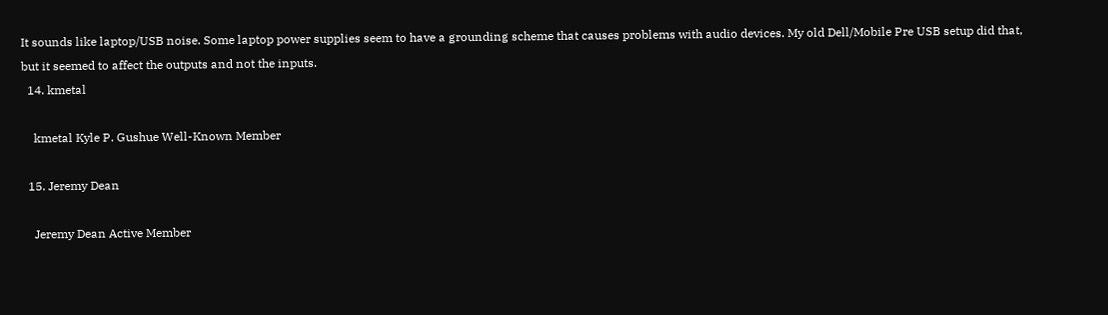It sounds like laptop/USB noise. Some laptop power supplies seem to have a grounding scheme that causes problems with audio devices. My old Dell/Mobile Pre USB setup did that, but it seemed to affect the outputs and not the inputs.
  14. kmetal

    kmetal Kyle P. Gushue Well-Known Member

  15. Jeremy Dean

    Jeremy Dean Active Member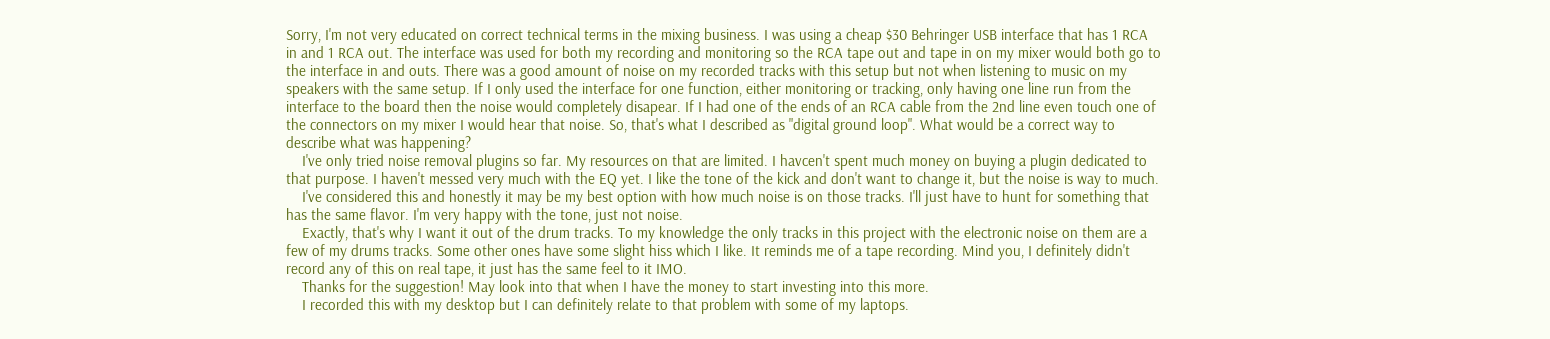Sorry, I'm not very educated on correct technical terms in the mixing business. I was using a cheap $30 Behringer USB interface that has 1 RCA in and 1 RCA out. The interface was used for both my recording and monitoring so the RCA tape out and tape in on my mixer would both go to the interface in and outs. There was a good amount of noise on my recorded tracks with this setup but not when listening to music on my speakers with the same setup. If I only used the interface for one function, either monitoring or tracking, only having one line run from the interface to the board then the noise would completely disapear. If I had one of the ends of an RCA cable from the 2nd line even touch one of the connectors on my mixer I would hear that noise. So, that's what I described as "digital ground loop". What would be a correct way to describe what was happening?
    I've only tried noise removal plugins so far. My resources on that are limited. I havcen't spent much money on buying a plugin dedicated to that purpose. I haven't messed very much with the EQ yet. I like the tone of the kick and don't want to change it, but the noise is way to much.
    I've considered this and honestly it may be my best option with how much noise is on those tracks. I'll just have to hunt for something that has the same flavor. I'm very happy with the tone, just not noise.
    Exactly, that's why I want it out of the drum tracks. To my knowledge the only tracks in this project with the electronic noise on them are a few of my drums tracks. Some other ones have some slight hiss which I like. It reminds me of a tape recording. Mind you, I definitely didn't record any of this on real tape, it just has the same feel to it IMO.
    Thanks for the suggestion! May look into that when I have the money to start investing into this more.
    I recorded this with my desktop but I can definitely relate to that problem with some of my laptops.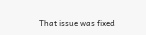That issue was fixed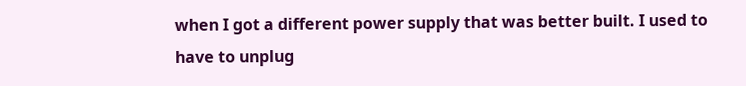when I got a different power supply that was better built. I used to have to unplug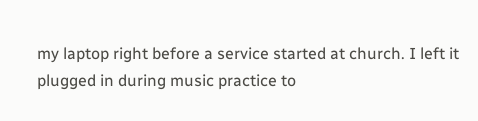my laptop right before a service started at church. I left it plugged in during music practice to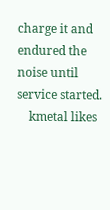charge it and endured the noise until service started.
    kmetal likes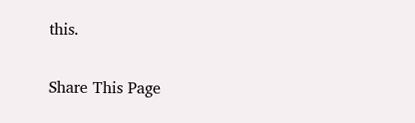this.

Share This Page